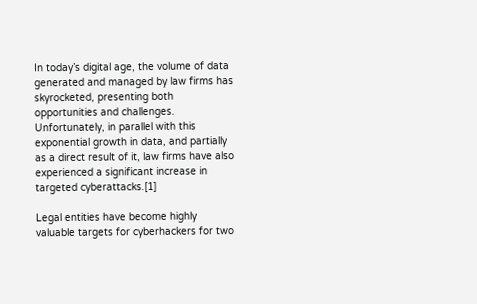In today’s digital age, the volume of data generated and managed by law firms has skyrocketed, presenting both opportunities and challenges. Unfortunately, in parallel with this exponential growth in data, and partially as a direct result of it, law firms have also experienced a significant increase in targeted cyberattacks.[1]

Legal entities have become highly valuable targets for cyberhackers for two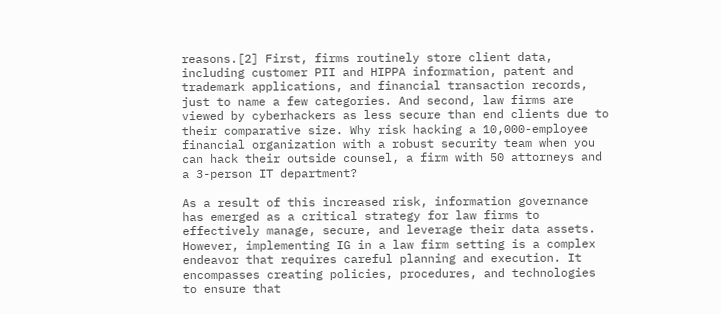reasons.[2] First, firms routinely store client data, including customer PII and HIPPA information, patent and trademark applications, and financial transaction records, just to name a few categories. And second, law firms are viewed by cyberhackers as less secure than end clients due to their comparative size. Why risk hacking a 10,000-employee financial organization with a robust security team when you can hack their outside counsel, a firm with 50 attorneys and a 3-person IT department?

As a result of this increased risk, information governance has emerged as a critical strategy for law firms to effectively manage, secure, and leverage their data assets. However, implementing IG in a law firm setting is a complex endeavor that requires careful planning and execution. It encompasses creating policies, procedures, and technologies to ensure that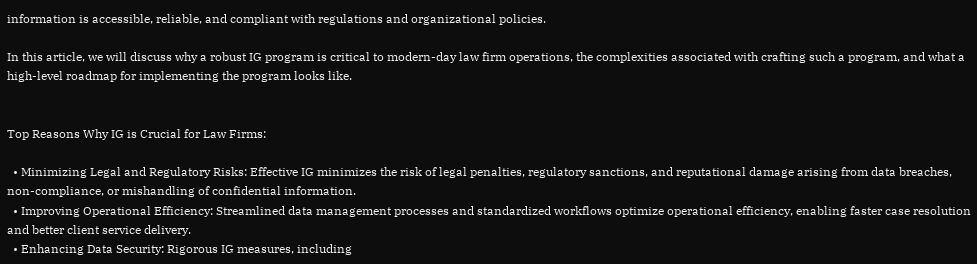information is accessible, reliable, and compliant with regulations and organizational policies.

In this article, we will discuss why a robust IG program is critical to modern-day law firm operations, the complexities associated with crafting such a program, and what a high-level roadmap for implementing the program looks like.


Top Reasons Why IG is Crucial for Law Firms:

  • Minimizing Legal and Regulatory Risks: Effective IG minimizes the risk of legal penalties, regulatory sanctions, and reputational damage arising from data breaches, non-compliance, or mishandling of confidential information.
  • Improving Operational Efficiency: Streamlined data management processes and standardized workflows optimize operational efficiency, enabling faster case resolution and better client service delivery.
  • Enhancing Data Security: Rigorous IG measures, including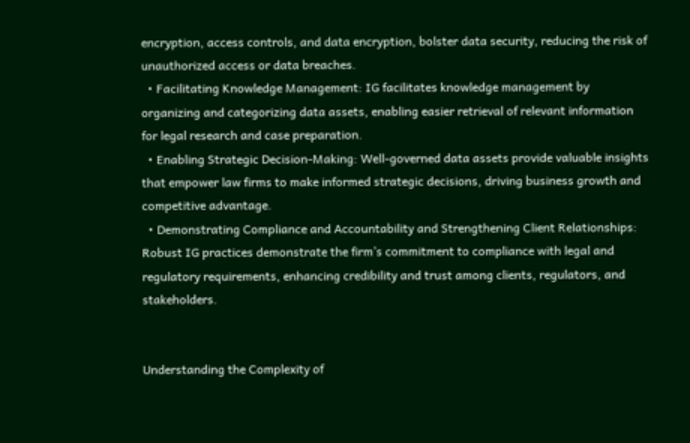encryption, access controls, and data encryption, bolster data security, reducing the risk of unauthorized access or data breaches.
  • Facilitating Knowledge Management: IG facilitates knowledge management by organizing and categorizing data assets, enabling easier retrieval of relevant information for legal research and case preparation.
  • Enabling Strategic Decision-Making: Well-governed data assets provide valuable insights that empower law firms to make informed strategic decisions, driving business growth and competitive advantage.
  • Demonstrating Compliance and Accountability and Strengthening Client Relationships: Robust IG practices demonstrate the firm’s commitment to compliance with legal and regulatory requirements, enhancing credibility and trust among clients, regulators, and stakeholders.


Understanding the Complexity of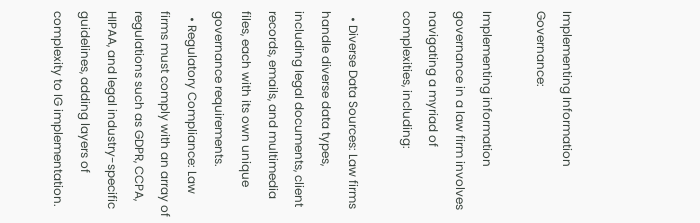Implementing Information Governance:

Implementing information governance in a law firm involves navigating a myriad of complexities, including:

  • Diverse Data Sources: Law firms handle diverse data types, including legal documents, client records, emails, and multimedia files, each with its own unique governance requirements.
  • Regulatory Compliance: Law firms must comply with an array of regulations such as GDPR, CCPA, HIPAA, and legal industry-specific guidelines, adding layers of complexity to IG implementation.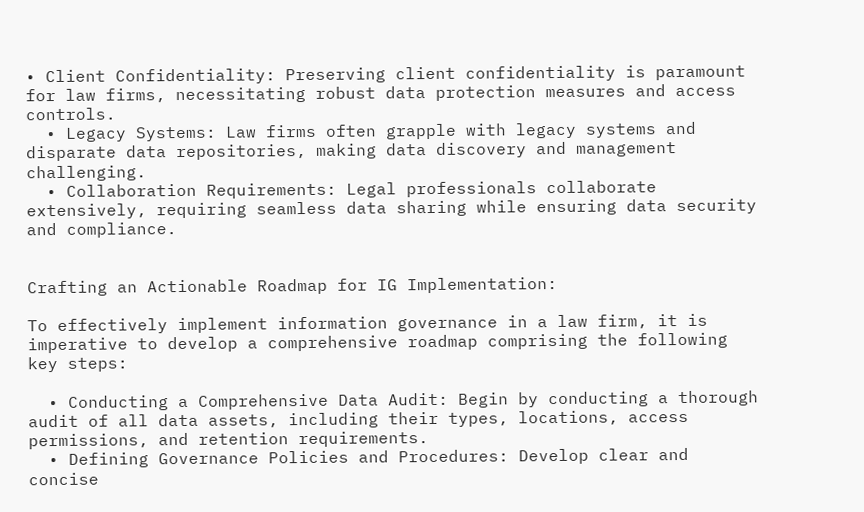• Client Confidentiality: Preserving client confidentiality is paramount for law firms, necessitating robust data protection measures and access controls.
  • Legacy Systems: Law firms often grapple with legacy systems and disparate data repositories, making data discovery and management challenging.
  • Collaboration Requirements: Legal professionals collaborate extensively, requiring seamless data sharing while ensuring data security and compliance.


Crafting an Actionable Roadmap for IG Implementation:

To effectively implement information governance in a law firm, it is imperative to develop a comprehensive roadmap comprising the following key steps:

  • Conducting a Comprehensive Data Audit: Begin by conducting a thorough audit of all data assets, including their types, locations, access permissions, and retention requirements.
  • Defining Governance Policies and Procedures: Develop clear and concise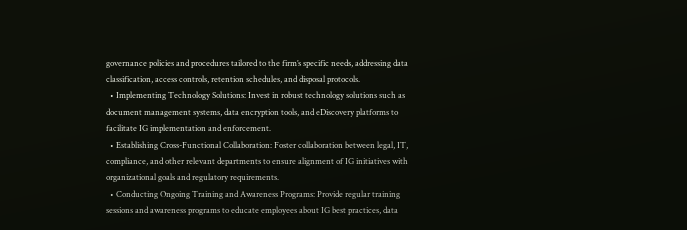governance policies and procedures tailored to the firm’s specific needs, addressing data classification, access controls, retention schedules, and disposal protocols.
  • Implementing Technology Solutions: Invest in robust technology solutions such as document management systems, data encryption tools, and eDiscovery platforms to facilitate IG implementation and enforcement.
  • Establishing Cross-Functional Collaboration: Foster collaboration between legal, IT, compliance, and other relevant departments to ensure alignment of IG initiatives with organizational goals and regulatory requirements.
  • Conducting Ongoing Training and Awareness Programs: Provide regular training sessions and awareness programs to educate employees about IG best practices, data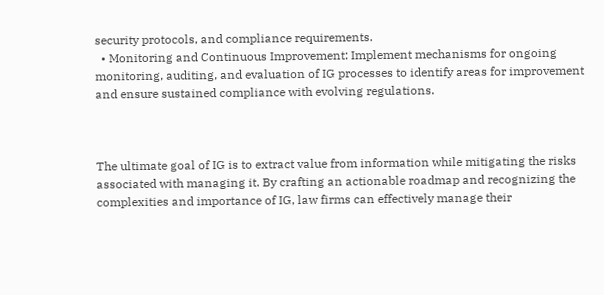security protocols, and compliance requirements.
  • Monitoring and Continuous Improvement: Implement mechanisms for ongoing monitoring, auditing, and evaluation of IG processes to identify areas for improvement and ensure sustained compliance with evolving regulations.



The ultimate goal of IG is to extract value from information while mitigating the risks associated with managing it. By crafting an actionable roadmap and recognizing the complexities and importance of IG, law firms can effectively manage their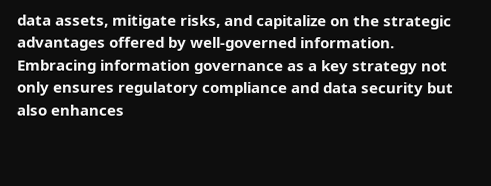data assets, mitigate risks, and capitalize on the strategic advantages offered by well-governed information. Embracing information governance as a key strategy not only ensures regulatory compliance and data security but also enhances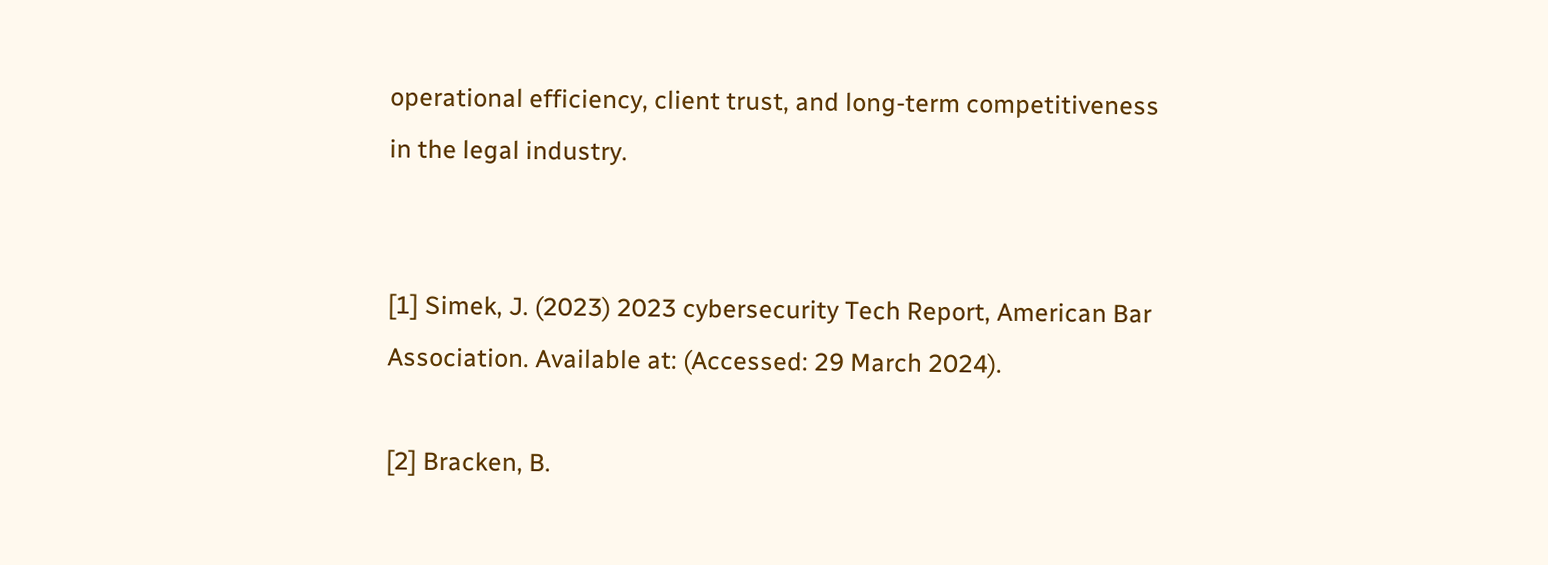operational efficiency, client trust, and long-term competitiveness in the legal industry.


[1] Simek, J. (2023) 2023 cybersecurity Tech Report, American Bar Association. Available at: (Accessed: 29 March 2024).

[2] Bracken, B.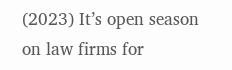(2023) It’s open season on law firms for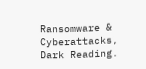Ransomware & Cyberattacks, Dark Reading.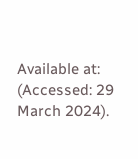Available at: (Accessed: 29 March 2024).